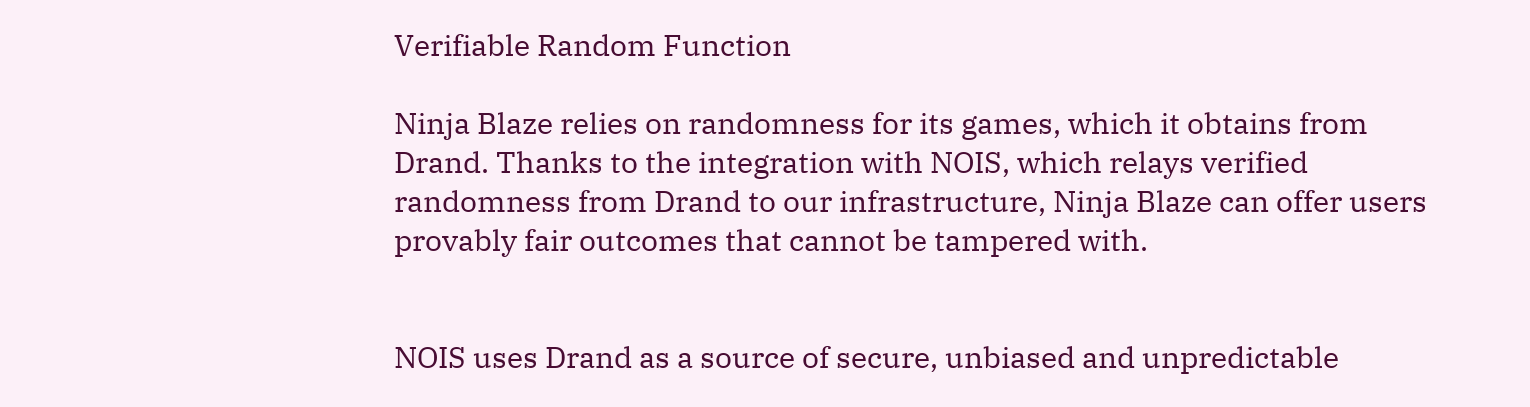Verifiable Random Function

Ninja Blaze relies on randomness for its games, which it obtains from Drand. Thanks to the integration with NOIS, which relays verified randomness from Drand to our infrastructure, Ninja Blaze can offer users provably fair outcomes that cannot be tampered with.


NOIS uses Drand as a source of secure, unbiased and unpredictable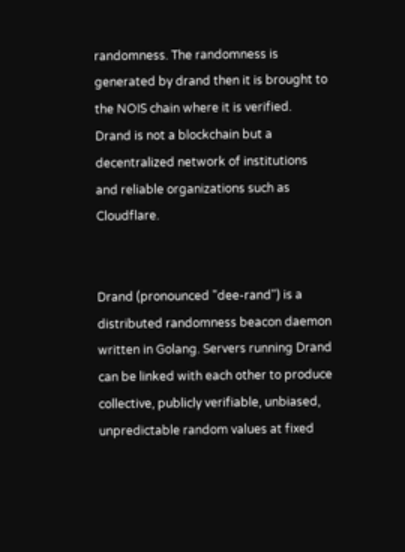randomness. The randomness is generated by drand then it is brought to the NOIS chain where it is verified. Drand is not a blockchain but a decentralized network of institutions and reliable organizations such as Cloudflare.


Drand (pronounced "dee-rand") is a distributed randomness beacon daemon written in Golang. Servers running Drand can be linked with each other to produce collective, publicly verifiable, unbiased, unpredictable random values at fixed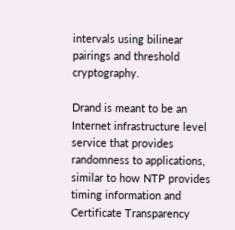intervals using bilinear pairings and threshold cryptography.

Drand is meant to be an Internet infrastructure level service that provides randomness to applications, similar to how NTP provides timing information and Certificate Transparency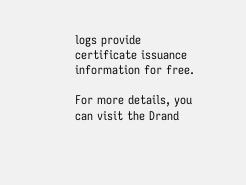logs provide certificate issuance information for free.

For more details, you can visit the Drand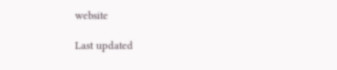website

Last updated